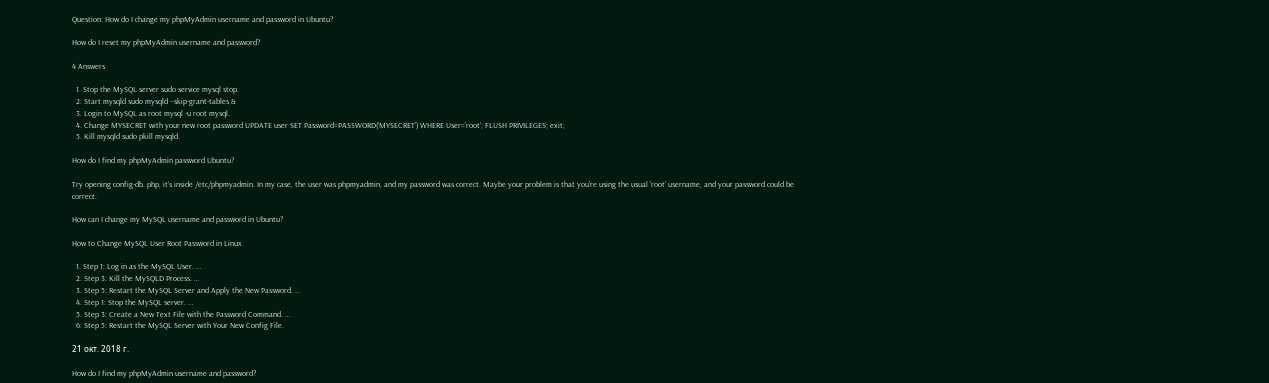Question: How do I change my phpMyAdmin username and password in Ubuntu?

How do I reset my phpMyAdmin username and password?

4 Answers

  1. Stop the MySQL server sudo service mysql stop.
  2. Start mysqld sudo mysqld –skip-grant-tables &
  3. Login to MySQL as root mysql -u root mysql.
  4. Change MYSECRET with your new root password UPDATE user SET Password=PASSWORD(‘MYSECRET’) WHERE User=’root’; FLUSH PRIVILEGES; exit;
  5. Kill mysqld sudo pkill mysqld.

How do I find my phpMyAdmin password Ubuntu?

Try opening config-db. php, it’s inside /etc/phpmyadmin. In my case, the user was phpmyadmin, and my password was correct. Maybe your problem is that you’re using the usual ‘root’ username, and your password could be correct.

How can I change my MySQL username and password in Ubuntu?

How to Change MySQL User Root Password in Linux

  1. Step 1: Log in as the MySQL User. …
  2. Step 3: Kill the MySQLD Process. …
  3. Step 5: Restart the MySQL Server and Apply the New Password. …
  4. Step 1: Stop the MySQL server. …
  5. Step 3: Create a New Text File with the Password Command. …
  6. Step 5: Restart the MySQL Server with Your New Config File.

21 окт. 2018 г.

How do I find my phpMyAdmin username and password?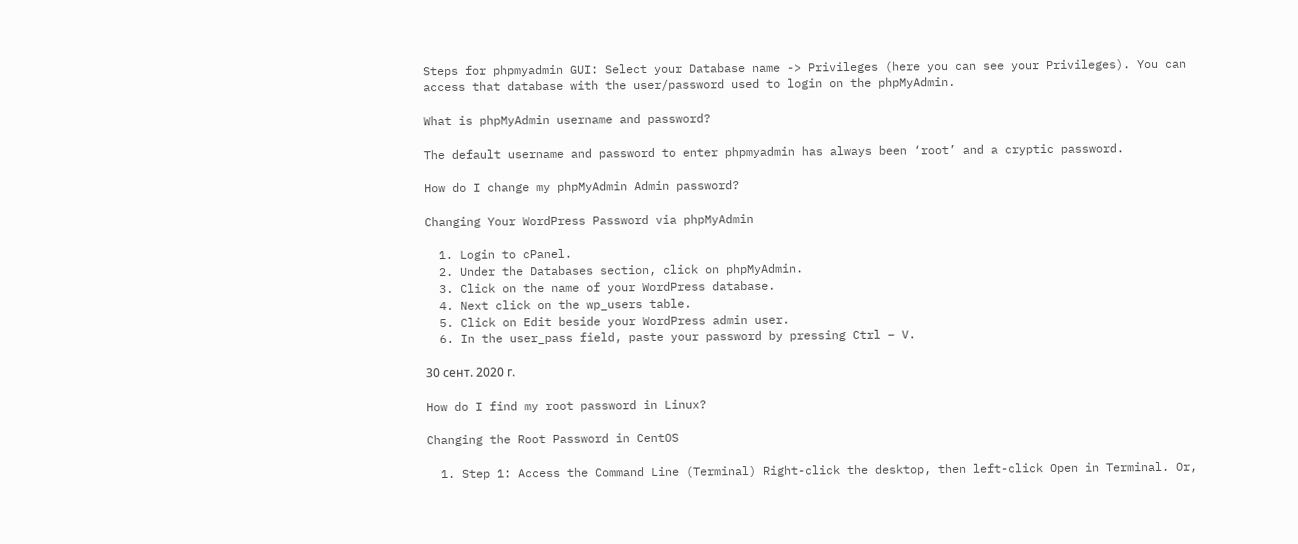Steps for phpmyadmin GUI: Select your Database name -> Privileges (here you can see your Privileges). You can access that database with the user/password used to login on the phpMyAdmin.

What is phpMyAdmin username and password?

The default username and password to enter phpmyadmin has always been ‘root’ and a cryptic password.

How do I change my phpMyAdmin Admin password?

Changing Your WordPress Password via phpMyAdmin

  1. Login to cPanel.
  2. Under the Databases section, click on phpMyAdmin.
  3. Click on the name of your WordPress database.
  4. Next click on the wp_users table.
  5. Click on Edit beside your WordPress admin user.
  6. In the user_pass field, paste your password by pressing Ctrl – V.

30 сент. 2020 г.

How do I find my root password in Linux?

Changing the Root Password in CentOS

  1. Step 1: Access the Command Line (Terminal) Right-click the desktop, then left-click Open in Terminal. Or,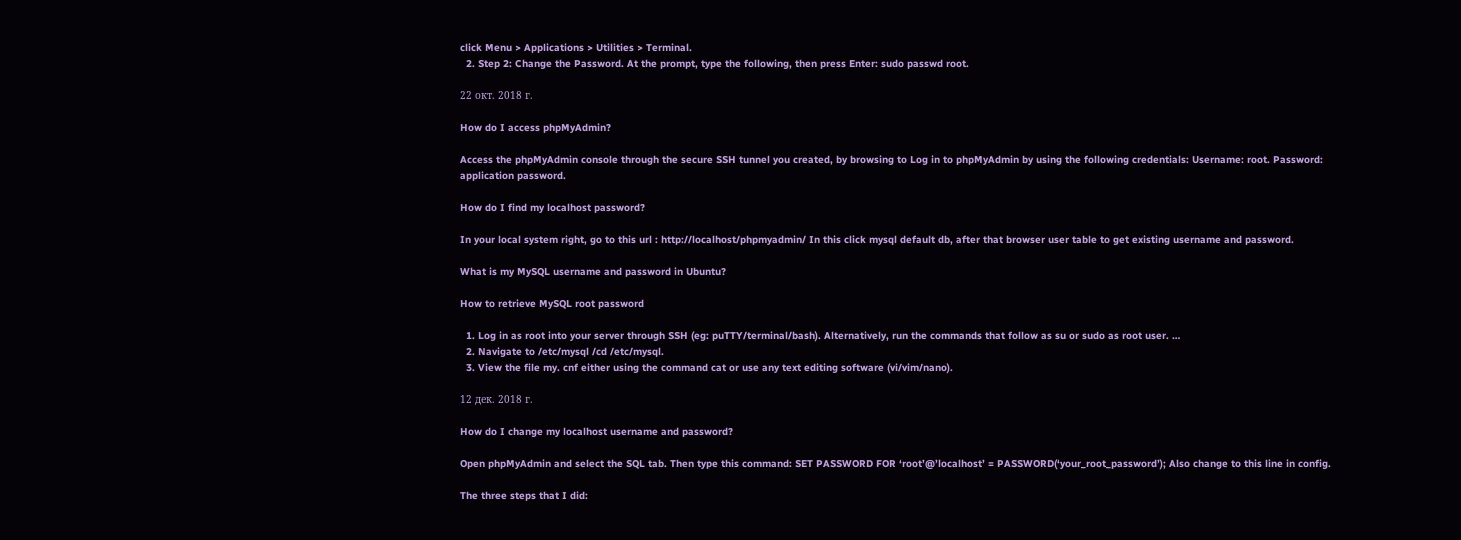click Menu > Applications > Utilities > Terminal.
  2. Step 2: Change the Password. At the prompt, type the following, then press Enter: sudo passwd root.

22 окт. 2018 г.

How do I access phpMyAdmin?

Access the phpMyAdmin console through the secure SSH tunnel you created, by browsing to Log in to phpMyAdmin by using the following credentials: Username: root. Password: application password.

How do I find my localhost password?

In your local system right, go to this url : http://localhost/phpmyadmin/ In this click mysql default db, after that browser user table to get existing username and password.

What is my MySQL username and password in Ubuntu?

How to retrieve MySQL root password

  1. Log in as root into your server through SSH (eg: puTTY/terminal/bash). Alternatively, run the commands that follow as su or sudo as root user. …
  2. Navigate to /etc/mysql /cd /etc/mysql.
  3. View the file my. cnf either using the command cat or use any text editing software (vi/vim/nano).

12 дек. 2018 г.

How do I change my localhost username and password?

Open phpMyAdmin and select the SQL tab. Then type this command: SET PASSWORD FOR ‘root’@’localhost’ = PASSWORD(‘your_root_password’); Also change to this line in config.

The three steps that I did: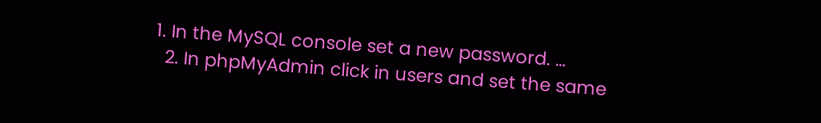1. In the MySQL console set a new password. …
  2. In phpMyAdmin click in users and set the same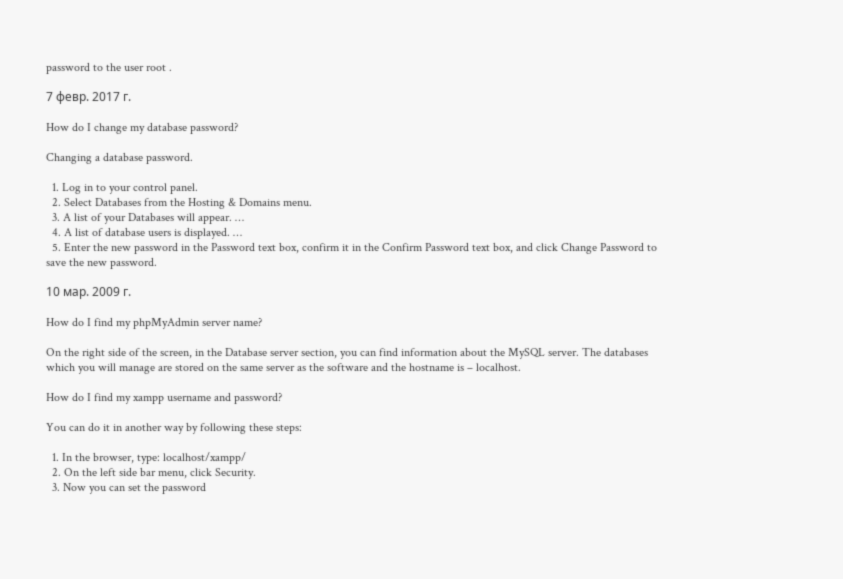password to the user root .

7 февр. 2017 г.

How do I change my database password?

Changing a database password.

  1. Log in to your control panel.
  2. Select Databases from the Hosting & Domains menu.
  3. A list of your Databases will appear. …
  4. A list of database users is displayed. …
  5. Enter the new password in the Password text box, confirm it in the Confirm Password text box, and click Change Password to save the new password.

10 мар. 2009 г.

How do I find my phpMyAdmin server name?

On the right side of the screen, in the Database server section, you can find information about the MySQL server. The databases which you will manage are stored on the same server as the software and the hostname is – localhost.

How do I find my xampp username and password?

You can do it in another way by following these steps:

  1. In the browser, type: localhost/xampp/
  2. On the left side bar menu, click Security.
  3. Now you can set the password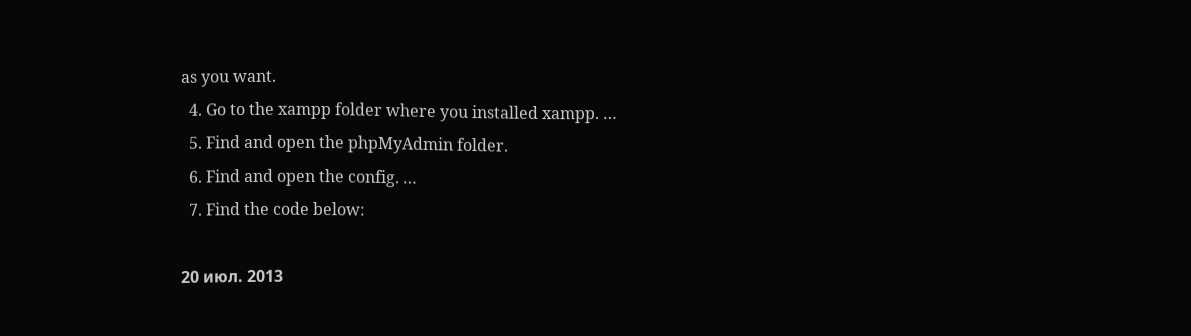as you want.
  4. Go to the xampp folder where you installed xampp. …
  5. Find and open the phpMyAdmin folder.
  6. Find and open the config. …
  7. Find the code below:

20 июл. 2013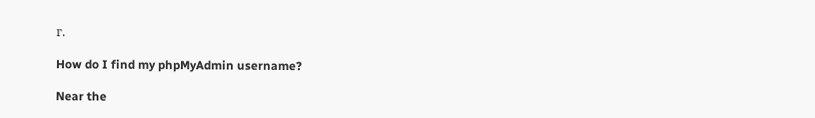г.

How do I find my phpMyAdmin username?

Near the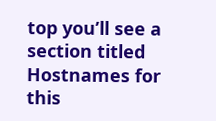top you’ll see a section titled Hostnames for this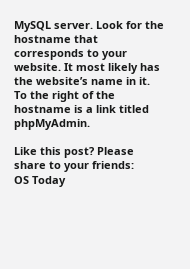MySQL server. Look for the hostname that corresponds to your website. It most likely has the website’s name in it. To the right of the hostname is a link titled phpMyAdmin.

Like this post? Please share to your friends:
OS Today